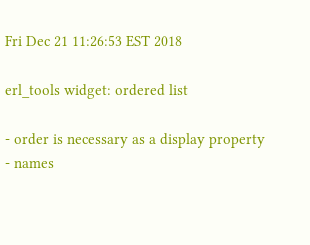Fri Dec 21 11:26:53 EST 2018

erl_tools widget: ordered list

- order is necessary as a display property
- names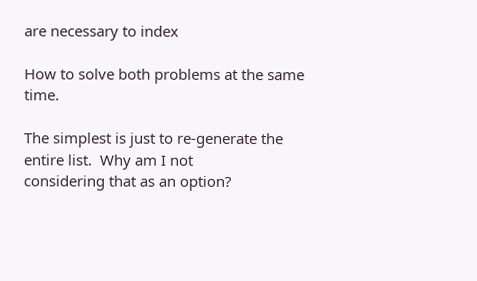are necessary to index

How to solve both problems at the same time.

The simplest is just to re-generate the entire list.  Why am I not
considering that as an option?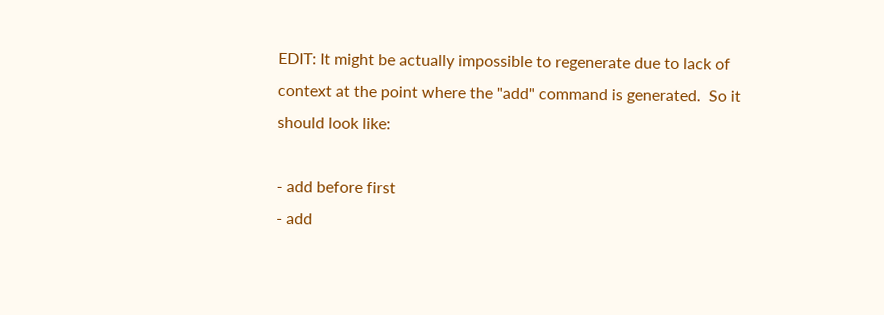EDIT: It might be actually impossible to regenerate due to lack of
context at the point where the "add" command is generated.  So it
should look like:

- add before first
- add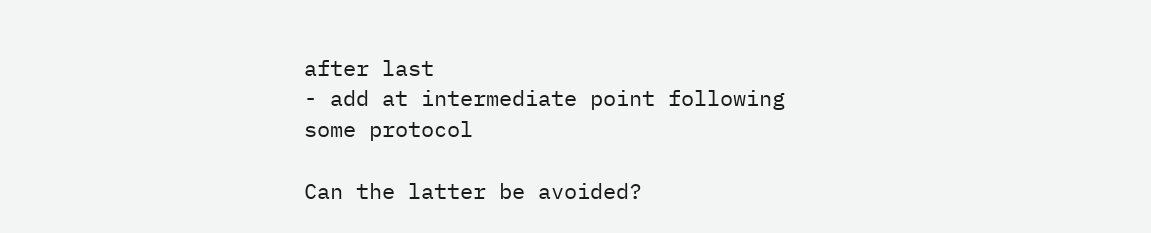after last
- add at intermediate point following some protocol

Can the latter be avoided?